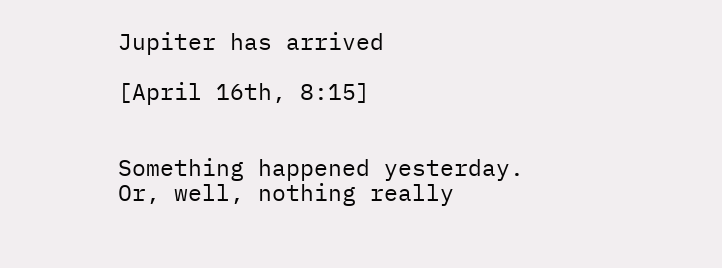Jupiter has arrived

[April 16th, 8:15]


Something happened yesterday. Or, well, nothing really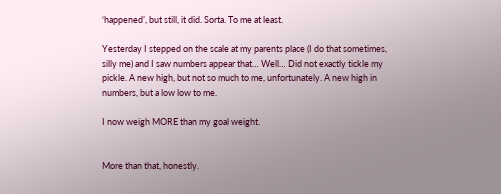‘happened’, but still, it did. Sorta. To me at least.

Yesterday I stepped on the scale at my parents place (I do that sometimes, silly me) and I saw numbers appear that… Well… Did not exactly tickle my pickle. A new high, but not so much to me, unfortunately. A new high in numbers, but a low low to me.

I now weigh MORE than my goal weight.


More than that, honestly.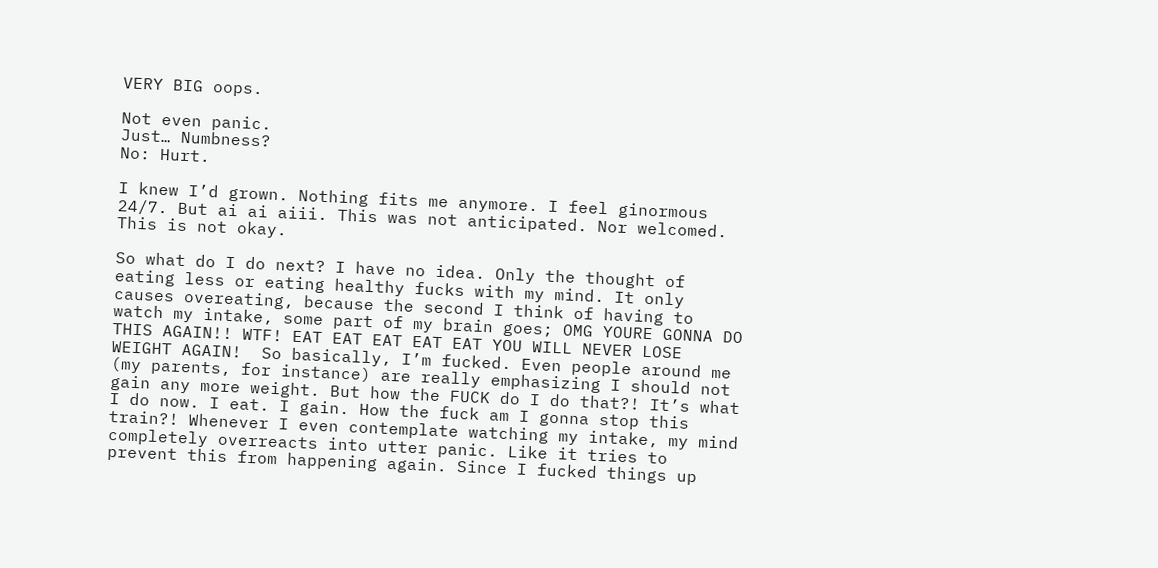VERY BIG oops.

Not even panic.
Just… Numbness?
No: Hurt.

I knew I’d grown. Nothing fits me anymore. I feel ginormous 24/7. But ai ai aiii. This was not anticipated. Nor welcomed. This is not okay.

So what do I do next? I have no idea. Only the thought of eating less or eating healthy fucks with my mind. It only causes overeating, because the second I think of having to watch my intake, some part of my brain goes; OMG YOURE GONNA DO THIS AGAIN!! WTF! EAT EAT EAT EAT EAT YOU WILL NEVER LOSE WEIGHT AGAIN!  So basically, I’m fucked. Even people around me (my parents, for instance) are really emphasizing I should not gain any more weight. But how the FUCK do I do that?! It’s what I do now. I eat. I gain. How the fuck am I gonna stop this train?! Whenever I even contemplate watching my intake, my mind completely overreacts into utter panic. Like it tries to prevent this from happening again. Since I fucked things up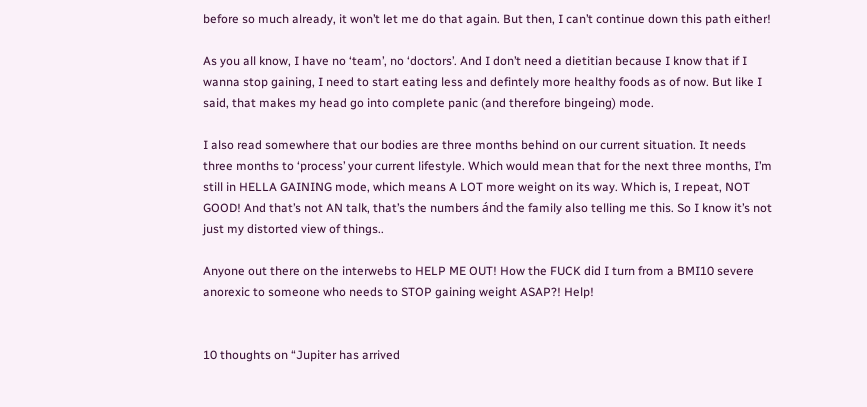before so much already, it won’t let me do that again. But then, I can’t continue down this path either!

As you all know, I have no ‘team’, no ‘doctors’. And I don’t need a dietitian because I know that if I wanna stop gaining, I need to start eating less and defintely more healthy foods as of now. But like I said, that makes my head go into complete panic (and therefore bingeing) mode.

I also read somewhere that our bodies are three months behind on our current situation. It needs three months to ‘process’ your current lifestyle. Which would mean that for the next three months, I’m still in HELLA GAINING mode, which means A LOT more weight on its way. Which is, I repeat, NOT GOOD! And that’s not AN talk, that’s the numbers ánd the family also telling me this. So I know it’s not just my distorted view of things..

Anyone out there on the interwebs to HELP ME OUT! How the FUCK did I turn from a BMI10 severe anorexic to someone who needs to STOP gaining weight ASAP?! Help!


10 thoughts on “Jupiter has arrived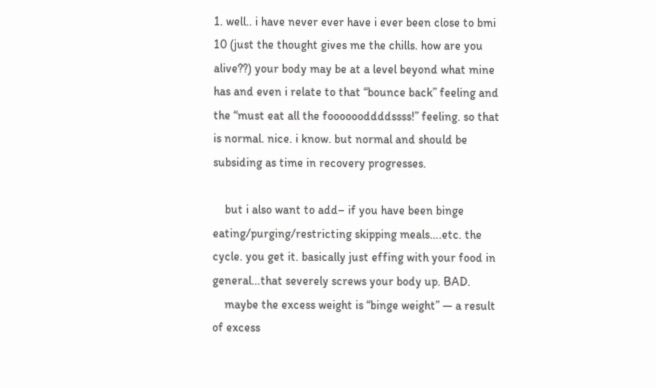1. well.. i have never ever have i ever been close to bmi 10 (just the thought gives me the chills. how are you alive??) your body may be at a level beyond what mine has and even i relate to that “bounce back” feeling and the “must eat all the fooooooddddssss!” feeling. so that is normal. nice. i know. but normal and should be subsiding as time in recovery progresses.

    but i also want to add– if you have been binge eating/purging/restricting skipping meals….etc. the cycle. you get it. basically just effing with your food in general…that severely screws your body up. BAD.
    maybe the excess weight is “binge weight” — a result of excess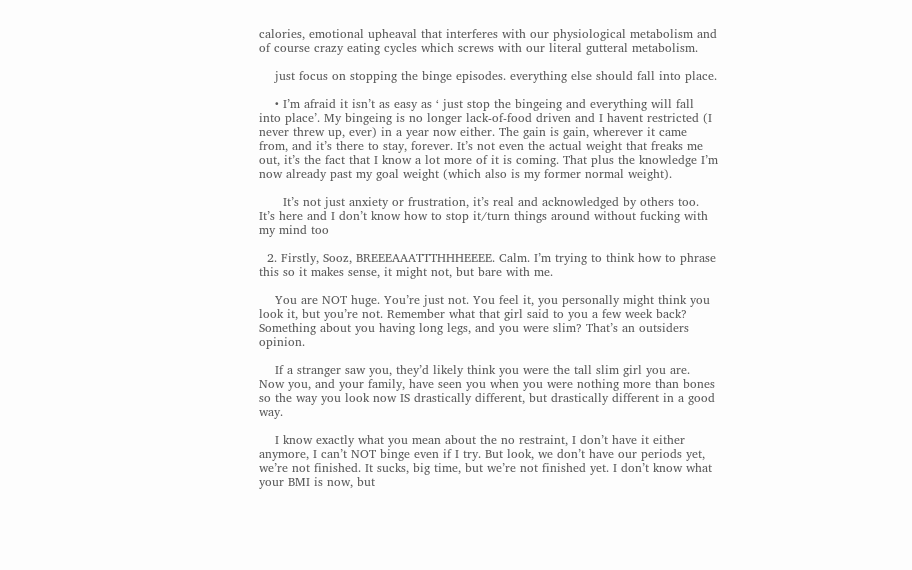calories, emotional upheaval that interferes with our physiological metabolism and of course crazy eating cycles which screws with our literal gutteral metabolism.

    just focus on stopping the binge episodes. everything else should fall into place.

    • I’m afraid it isn’t as easy as ‘ just stop the bingeing and everything will fall into place’. My bingeing is no longer lack-of-food driven and I havent restricted (I never threw up, ever) in a year now either. The gain is gain, wherever it came from, and it’s there to stay, forever. It’s not even the actual weight that freaks me out, it’s the fact that I know a lot more of it is coming. That plus the knowledge I’m now already past my goal weight (which also is my former normal weight).

      It’s not just anxiety or frustration, it’s real and acknowledged by others too. It’s here and I don’t know how to stop it/turn things around without fucking with my mind too

  2. Firstly, Sooz, BREEEAAATTTHHHEEEE. Calm. I’m trying to think how to phrase this so it makes sense, it might not, but bare with me.

    You are NOT huge. You’re just not. You feel it, you personally might think you look it, but you’re not. Remember what that girl said to you a few week back? Something about you having long legs, and you were slim? That’s an outsiders opinion.

    If a stranger saw you, they’d likely think you were the tall slim girl you are. Now you, and your family, have seen you when you were nothing more than bones so the way you look now IS drastically different, but drastically different in a good way.

    I know exactly what you mean about the no restraint, I don’t have it either anymore, I can’t NOT binge even if I try. But look, we don’t have our periods yet, we’re not finished. It sucks, big time, but we’re not finished yet. I don’t know what your BMI is now, but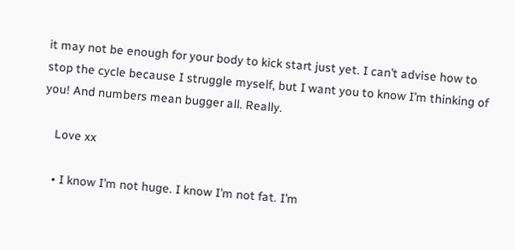it may not be enough for your body to kick start just yet. I can’t advise how to stop the cycle because I struggle myself, but I want you to know I’m thinking of you! And numbers mean bugger all. Really.

    Love xx

    • I know I’m not huge. I know I’m not fat. I’m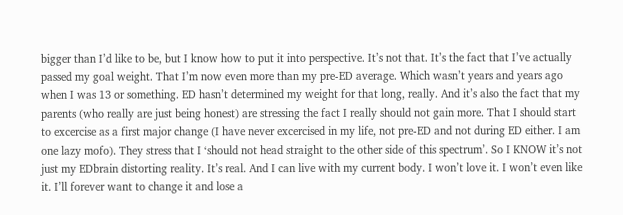bigger than I’d like to be, but I know how to put it into perspective. It’s not that. It’s the fact that I’ve actually passed my goal weight. That I’m now even more than my pre-ED average. Which wasn’t years and years ago when I was 13 or something. ED hasn’t determined my weight for that long, really. And it’s also the fact that my parents (who really are just being honest) are stressing the fact I really should not gain more. That I should start to excercise as a first major change (I have never excercised in my life, not pre-ED and not during ED either. I am one lazy mofo). They stress that I ‘should not head straight to the other side of this spectrum’. So I KNOW it’s not just my EDbrain distorting reality. It’s real. And I can live with my current body. I won’t love it. I won’t even like it. I’ll forever want to change it and lose a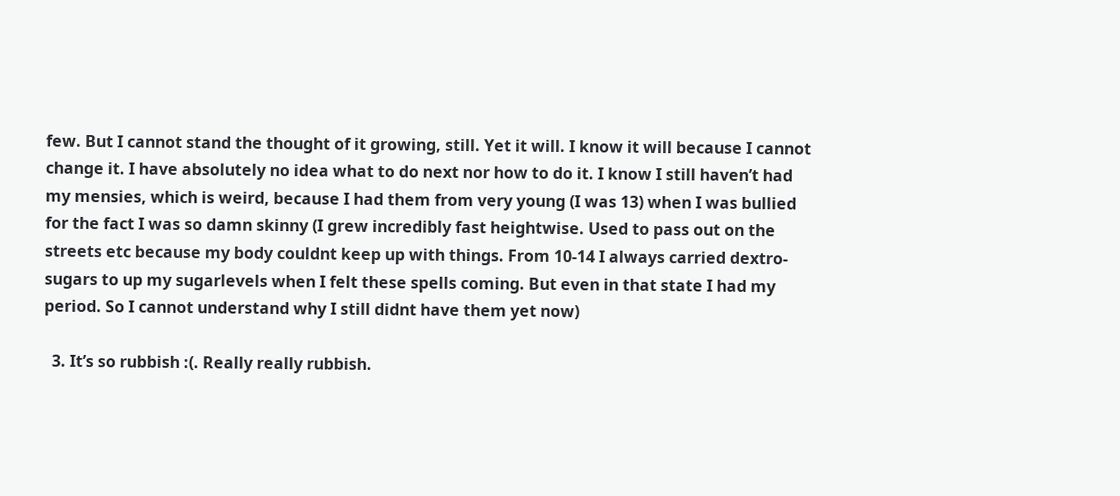few. But I cannot stand the thought of it growing, still. Yet it will. I know it will because I cannot change it. I have absolutely no idea what to do next nor how to do it. I know I still haven’t had my mensies, which is weird, because I had them from very young (I was 13) when I was bullied for the fact I was so damn skinny (I grew incredibly fast heightwise. Used to pass out on the streets etc because my body couldnt keep up with things. From 10-14 I always carried dextro-sugars to up my sugarlevels when I felt these spells coming. But even in that state I had my period. So I cannot understand why I still didnt have them yet now)

  3. It’s so rubbish :(. Really really rubbish.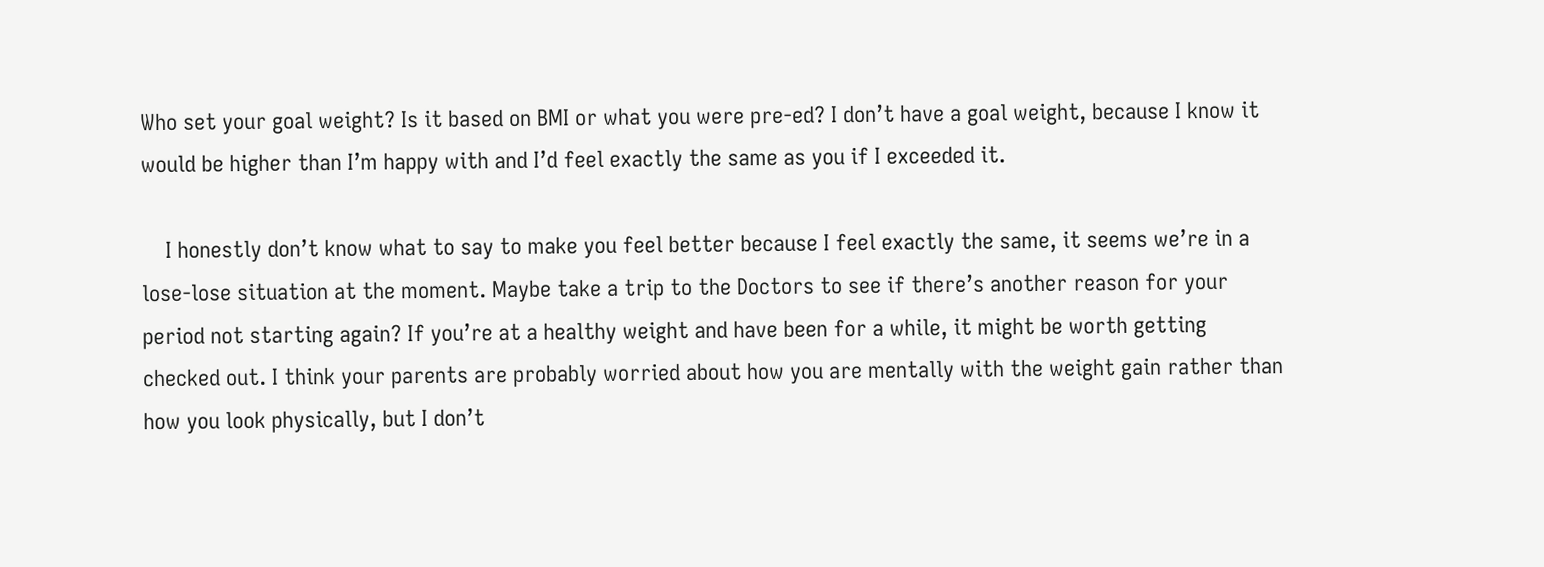Who set your goal weight? Is it based on BMI or what you were pre-ed? I don’t have a goal weight, because I know it would be higher than I’m happy with and I’d feel exactly the same as you if I exceeded it.

    I honestly don’t know what to say to make you feel better because I feel exactly the same, it seems we’re in a lose-lose situation at the moment. Maybe take a trip to the Doctors to see if there’s another reason for your period not starting again? If you’re at a healthy weight and have been for a while, it might be worth getting checked out. I think your parents are probably worried about how you are mentally with the weight gain rather than how you look physically, but I don’t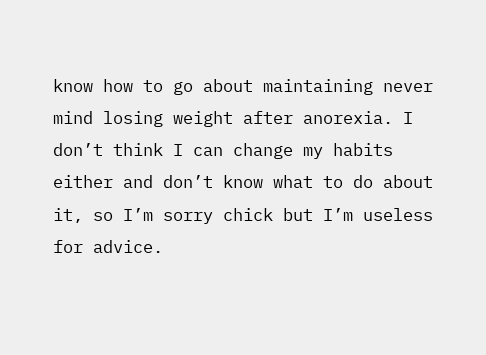know how to go about maintaining never mind losing weight after anorexia. I don’t think I can change my habits either and don’t know what to do about it, so I’m sorry chick but I’m useless for advice.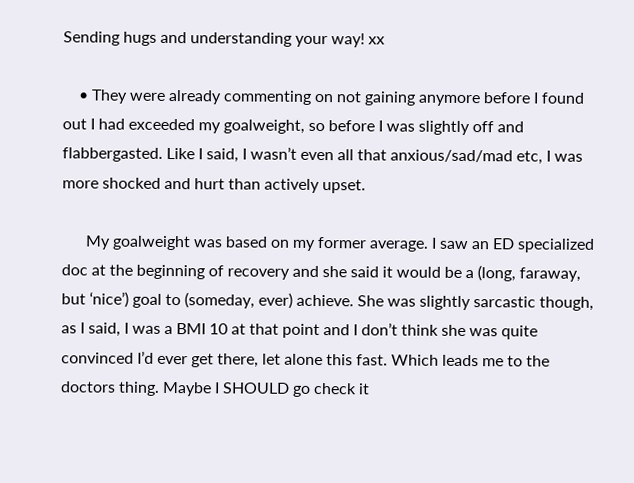Sending hugs and understanding your way! xx

    • They were already commenting on not gaining anymore before I found out I had exceeded my goalweight, so before I was slightly off and flabbergasted. Like I said, I wasn’t even all that anxious/sad/mad etc, I was more shocked and hurt than actively upset.

      My goalweight was based on my former average. I saw an ED specialized doc at the beginning of recovery and she said it would be a (long, faraway, but ‘nice’) goal to (someday, ever) achieve. She was slightly sarcastic though, as I said, I was a BMI 10 at that point and I don’t think she was quite convinced I’d ever get there, let alone this fast. Which leads me to the doctors thing. Maybe I SHOULD go check it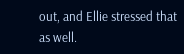out, and Ellie stressed that as well.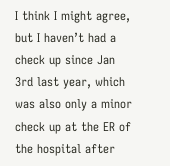I think I might agree, but I haven’t had a check up since Jan 3rd last year, which was also only a minor check up at the ER of the hospital after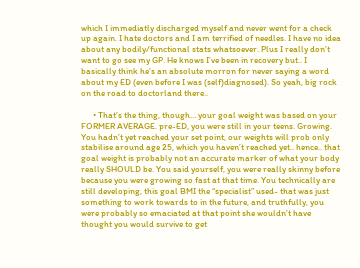which I immediatly discharged myself and never went for a check up again. I hate doctors and I am terrified of needles. I have no idea about any bodily/functional stats whatsoever. Plus I really don’t want to go see my GP. He knows I’ve been in recovery but.. I basically think he’s an absolute morron for never saying a word about my ED (even before I was (self)diagnosed). So yeah, big rock on the road to doctorland there..

      • That’s the thing, though… your goal weight was based on your FORMER AVERAGE. pre-ED, you were still in your teens. Growing. You hadn’t yet reached your set point, our weights will prob only stabilise around age 25, which you haven’t reached yet.. hence.. that goal weight is probably not an accurate marker of what your body really SHOULD be. You said yourself, you were really skinny before because you were growing so fast at that time. You technically are still developing, this goal BMI the “specialist” used- that was just something to work towards to in the future, and truthfully, you were probably so emaciated at that point she wouldn’t have thought you would survive to get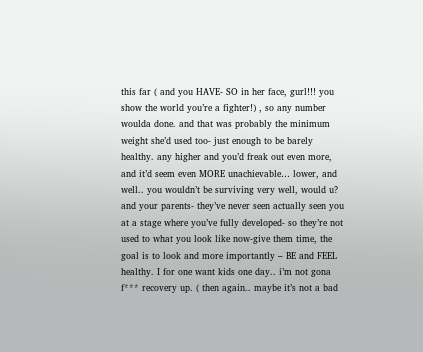this far ( and you HAVE- SO in her face, gurl!!! you show the world you’re a fighter!) , so any number woulda done. and that was probably the minimum weight she’d used too- just enough to be barely healthy. any higher and you’d freak out even more, and it’d seem even MORE unachievable… lower, and well.. you wouldn’t be surviving very well, would u? and your parents- they’ve never seen actually seen you at a stage where you’ve fully developed- so they’re not used to what you look like now-give them time, the goal is to look and more importantly – BE and FEEL healthy. I for one want kids one day.. i’m not gona f*** recovery up. ( then again.. maybe it’s not a bad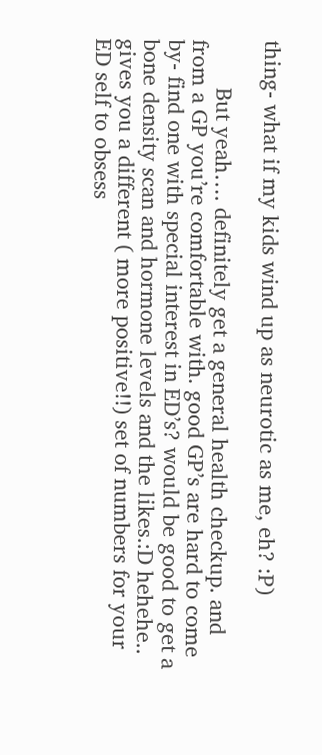thing- what if my kids wind up as neurotic as me, eh? :P)

        But yeah…. definitely get a general health checkup. and from a GP you’re comfortable with. good GP’s are hard to come by- find one with special interest in ED’s? would be good to get a bone density scan and hormone levels and the likes.:D hehehe.. gives you a different ( more positive!!) set of numbers for your ED self to obsess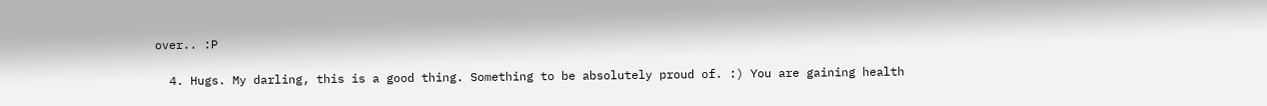over.. :P

  4. Hugs. My darling, this is a good thing. Something to be absolutely proud of. :) You are gaining health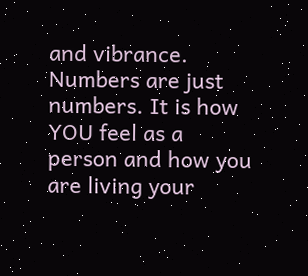and vibrance. Numbers are just numbers. It is how YOU feel as a person and how you are living your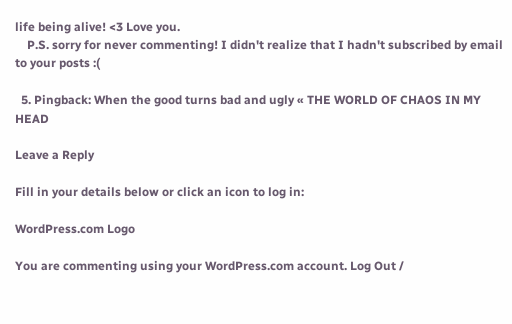life being alive! <3 Love you.
    P.S. sorry for never commenting! I didn't realize that I hadn't subscribed by email to your posts :(

  5. Pingback: When the good turns bad and ugly « THE WORLD OF CHAOS IN MY HEAD

Leave a Reply

Fill in your details below or click an icon to log in:

WordPress.com Logo

You are commenting using your WordPress.com account. Log Out /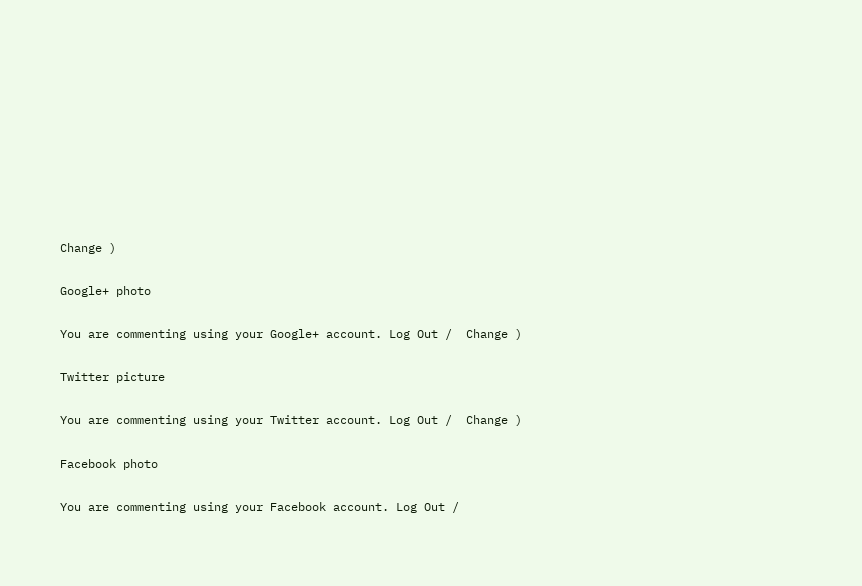Change )

Google+ photo

You are commenting using your Google+ account. Log Out /  Change )

Twitter picture

You are commenting using your Twitter account. Log Out /  Change )

Facebook photo

You are commenting using your Facebook account. Log Out /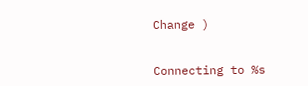Change )


Connecting to %s